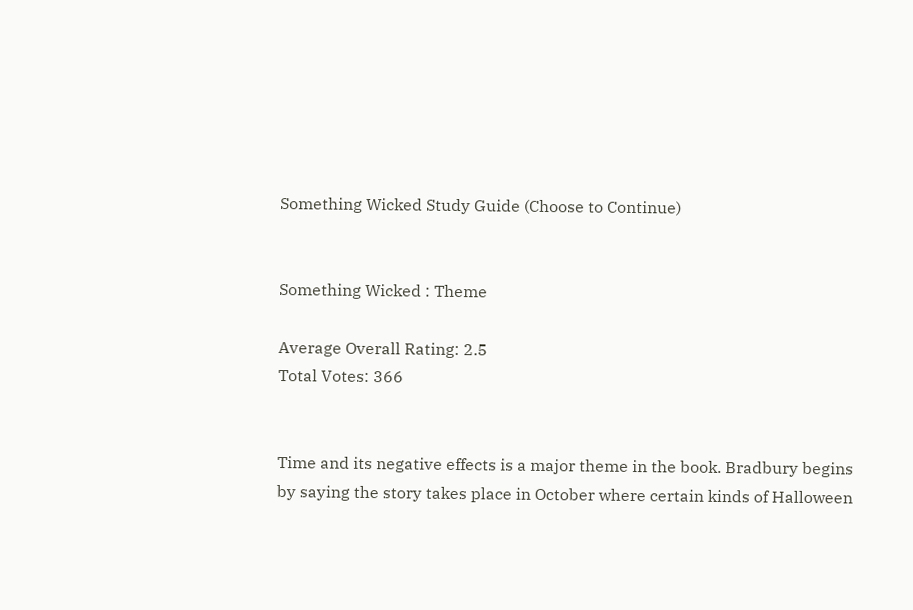Something Wicked Study Guide (Choose to Continue)


Something Wicked : Theme

Average Overall Rating: 2.5
Total Votes: 366


Time and its negative effects is a major theme in the book. Bradbury begins by saying the story takes place in October where certain kinds of Halloween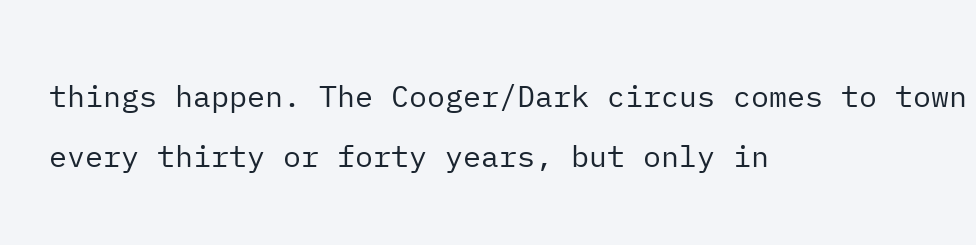things happen. The Cooger/Dark circus comes to town every thirty or forty years, but only in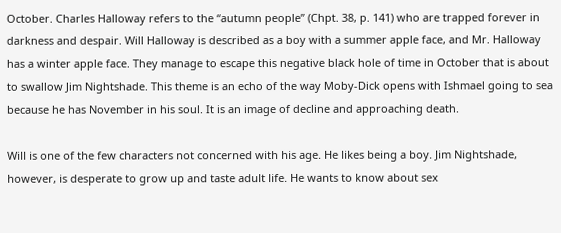October. Charles Halloway refers to the “autumn people” (Chpt. 38, p. 141) who are trapped forever in darkness and despair. Will Halloway is described as a boy with a summer apple face, and Mr. Halloway has a winter apple face. They manage to escape this negative black hole of time in October that is about to swallow Jim Nightshade. This theme is an echo of the way Moby-Dick opens with Ishmael going to sea because he has November in his soul. It is an image of decline and approaching death.

Will is one of the few characters not concerned with his age. He likes being a boy. Jim Nightshade, however, is desperate to grow up and taste adult life. He wants to know about sex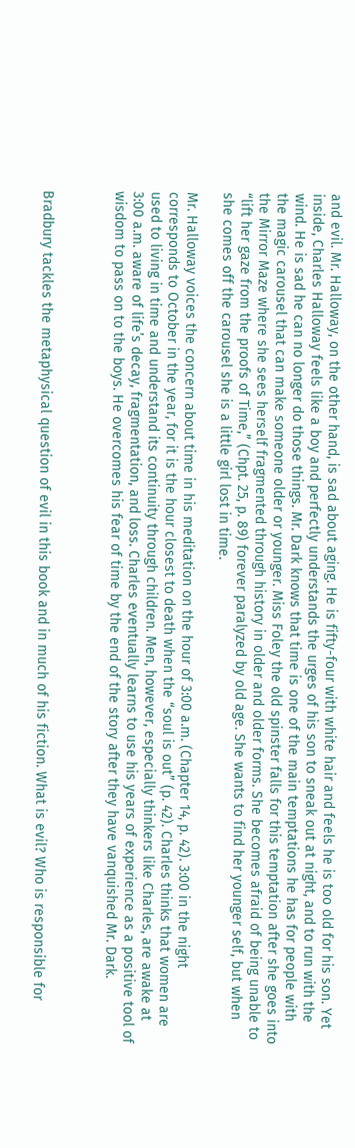and evil. Mr. Halloway, on the other hand, is sad about aging. He is fifty-four with white hair and feels he is too old for his son. Yet inside, Charles Halloway feels like a boy and perfectly understands the urges of his son to sneak out at night, and to run with the wind. He is sad he can no longer do those things. Mr. Dark knows that time is one of the main temptations he has for people with the magic carousel that can make someone older or younger. Miss Foley the old spinster falls for this temptation after she goes into the Mirror Maze where she sees herself fragmented through history in older and older forms. She becomes afraid of being unable to “lift her gaze from the proofs of Time,” (Chpt. 25, p. 89) forever paralyzed by old age. She wants to find her younger self, but when she comes off the carousel she is a little girl lost in time.

Mr. Halloway voices the concern about time in his meditation on the hour of 3:00 a.m. (Chapter 14, p. 42). 3:00 in the night corresponds to October in the year, for it is the hour closest to death when the “soul is out” (p. 42). Charles thinks that women are used to living in time and understand its continuity through children. Men, however, especially thinkers like Charles, are awake at 3:00 a.m. aware of life’s decay, fragmentation, and loss. Charles eventually learns to use his years of experience as a positive tool of wisdom to pass on to the boys. He overcomes his fear of time by the end of the story after they have vanquished Mr. Dark.



Bradbury tackles the metaphysical question of evil in this book and in much of his fiction. What is evil? Who is responsible for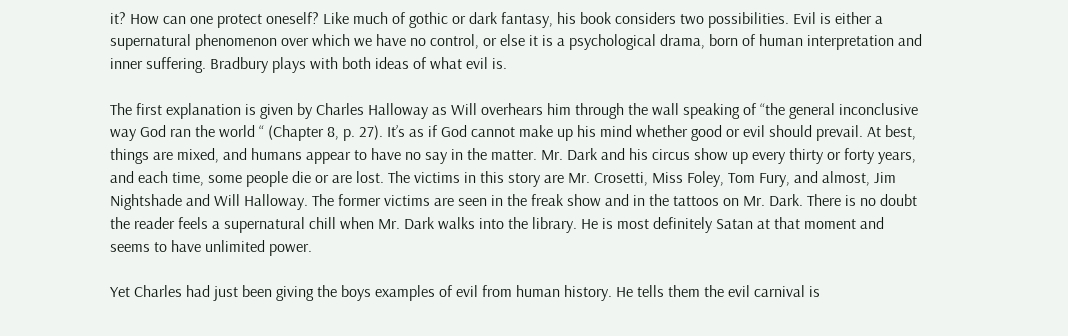it? How can one protect oneself? Like much of gothic or dark fantasy, his book considers two possibilities. Evil is either a supernatural phenomenon over which we have no control, or else it is a psychological drama, born of human interpretation and inner suffering. Bradbury plays with both ideas of what evil is.

The first explanation is given by Charles Halloway as Will overhears him through the wall speaking of “the general inconclusive way God ran the world “ (Chapter 8, p. 27). It’s as if God cannot make up his mind whether good or evil should prevail. At best, things are mixed, and humans appear to have no say in the matter. Mr. Dark and his circus show up every thirty or forty years, and each time, some people die or are lost. The victims in this story are Mr. Crosetti, Miss Foley, Tom Fury, and almost, Jim Nightshade and Will Halloway. The former victims are seen in the freak show and in the tattoos on Mr. Dark. There is no doubt the reader feels a supernatural chill when Mr. Dark walks into the library. He is most definitely Satan at that moment and seems to have unlimited power.

Yet Charles had just been giving the boys examples of evil from human history. He tells them the evil carnival is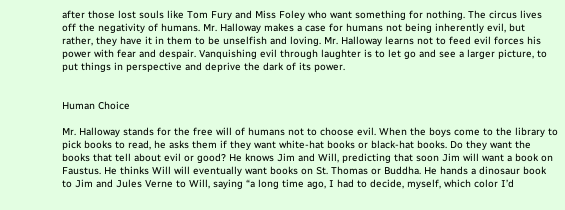after those lost souls like Tom Fury and Miss Foley who want something for nothing. The circus lives off the negativity of humans. Mr. Halloway makes a case for humans not being inherently evil, but rather, they have it in them to be unselfish and loving. Mr. Halloway learns not to feed evil forces his power with fear and despair. Vanquishing evil through laughter is to let go and see a larger picture, to put things in perspective and deprive the dark of its power.


Human Choice

Mr. Halloway stands for the free will of humans not to choose evil. When the boys come to the library to pick books to read, he asks them if they want white-hat books or black-hat books. Do they want the books that tell about evil or good? He knows Jim and Will, predicting that soon Jim will want a book on Faustus. He thinks Will will eventually want books on St. Thomas or Buddha. He hands a dinosaur book to Jim and Jules Verne to Will, saying “a long time ago, I had to decide, myself, which color I’d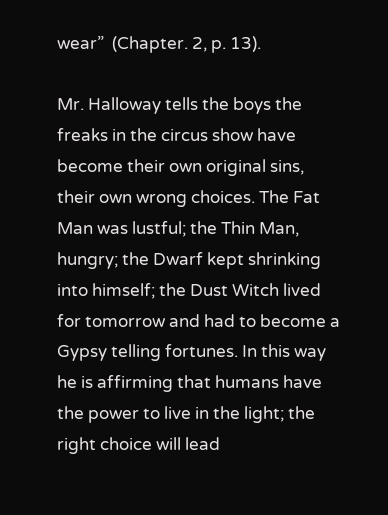wear”  (Chapter. 2, p. 13).

Mr. Halloway tells the boys the freaks in the circus show have become their own original sins, their own wrong choices. The Fat Man was lustful; the Thin Man, hungry; the Dwarf kept shrinking into himself; the Dust Witch lived for tomorrow and had to become a Gypsy telling fortunes. In this way he is affirming that humans have the power to live in the light; the right choice will lead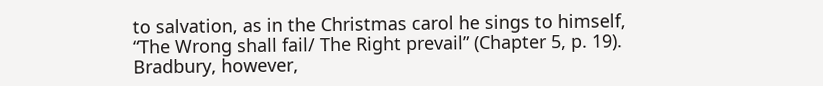to salvation, as in the Christmas carol he sings to himself, “The Wrong shall fail/ The Right prevail” (Chapter 5, p. 19). Bradbury, however,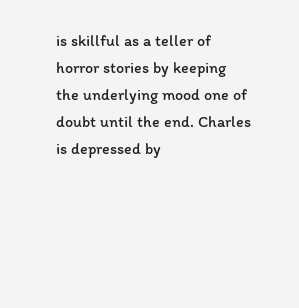is skillful as a teller of horror stories by keeping the underlying mood one of doubt until the end. Charles is depressed by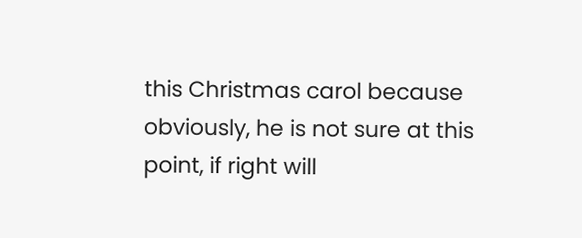this Christmas carol because obviously, he is not sure at this point, if right will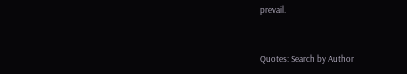prevail.


Quotes: Search by Author